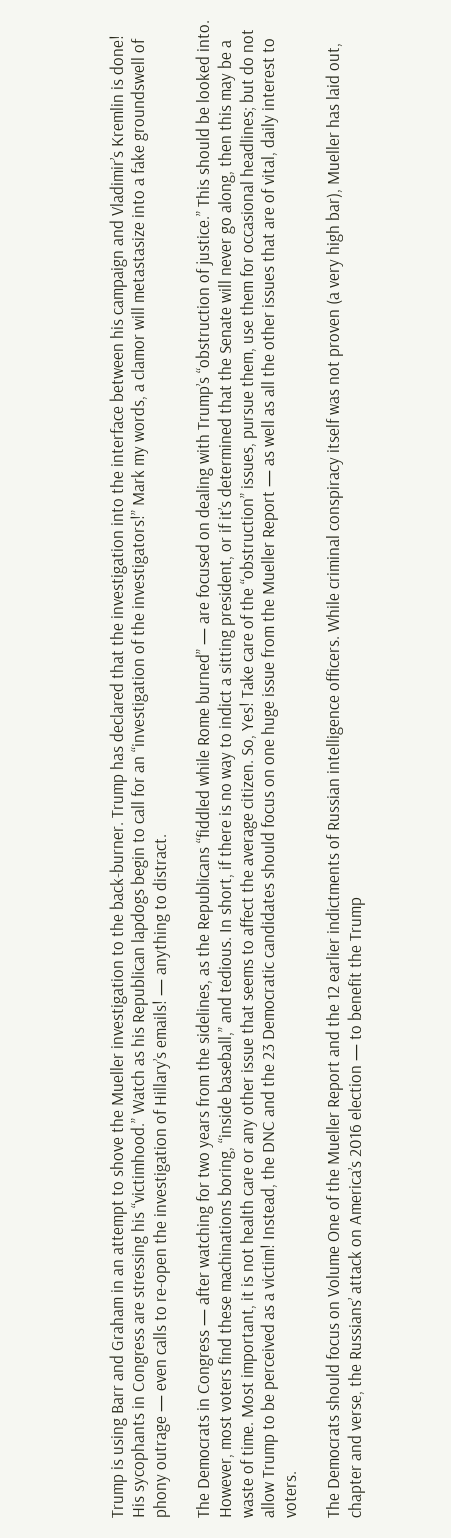Trump is using Barr and Graham in an attempt to shove the Mueller investigation to the back-burner. Trump has declared that the investigation into the interface between his campaign and Vladimir’s Kremlin is done! His sycophants in Congress are stressing his “victimhood.” Watch as his Republican lapdogs begin to call for an “investigation of the investigators!” Mark my words, a clamor will metastasize into a fake groundswell of phony outrage — even calls to re-open the investigation of Hillary’s emails! — anything to distract.

The Democrats in Congress — after watching for two years from the sidelines, as the Republicans “fiddled while Rome burned” — are focused on dealing with Trump’s “obstruction of justice.” This should be looked into. However, most voters find these machinations boring, “inside baseball,” and tedious. In short, if there is no way to indict a sitting president, or if it’s determined that the Senate will never go along, then this may be a waste of time. Most important, it is not health care or any other issue that seems to affect the average citizen. So, Yes! Take care of the “obstruction” issues, pursue them, use them for occasional headlines; but do not allow Trump to be perceived as a victim! Instead, the DNC and the 23 Democratic candidates should focus on one huge issue from the Mueller Report — as well as all the other issues that are of vital, daily interest to voters.

The Democrats should focus on Volume One of the Mueller Report and the 12 earlier indictments of Russian intelligence officers. While criminal conspiracy itself was not proven (a very high bar), Mueller has laid out, chapter and verse, the Russians’ attack on America’s 2016 election — to benefit the Trump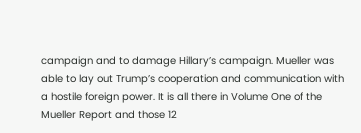campaign and to damage Hillary’s campaign. Mueller was able to lay out Trump’s cooperation and communication with a hostile foreign power. It is all there in Volume One of the Mueller Report and those 12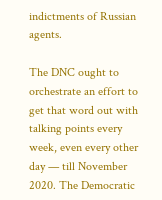indictments of Russian agents.

The DNC ought to orchestrate an effort to get that word out with talking points every week, even every other day — till November 2020. The Democratic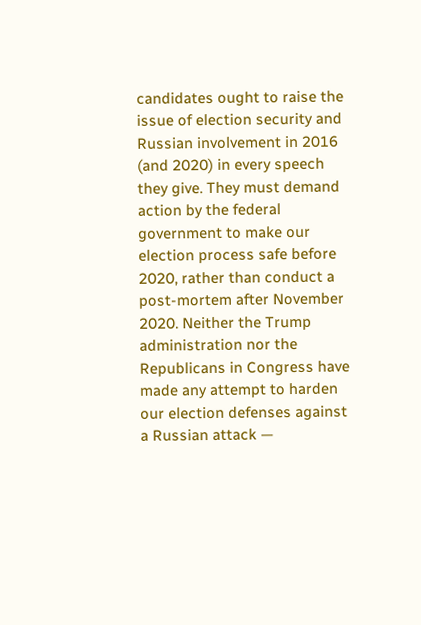candidates ought to raise the issue of election security and Russian involvement in 2016 (and 2020) in every speech they give. They must demand action by the federal government to make our election process safe before 2020, rather than conduct a post-mortem after November 2020. Neither the Trump administration nor the Republicans in Congress have made any attempt to harden our election defenses against a Russian attack —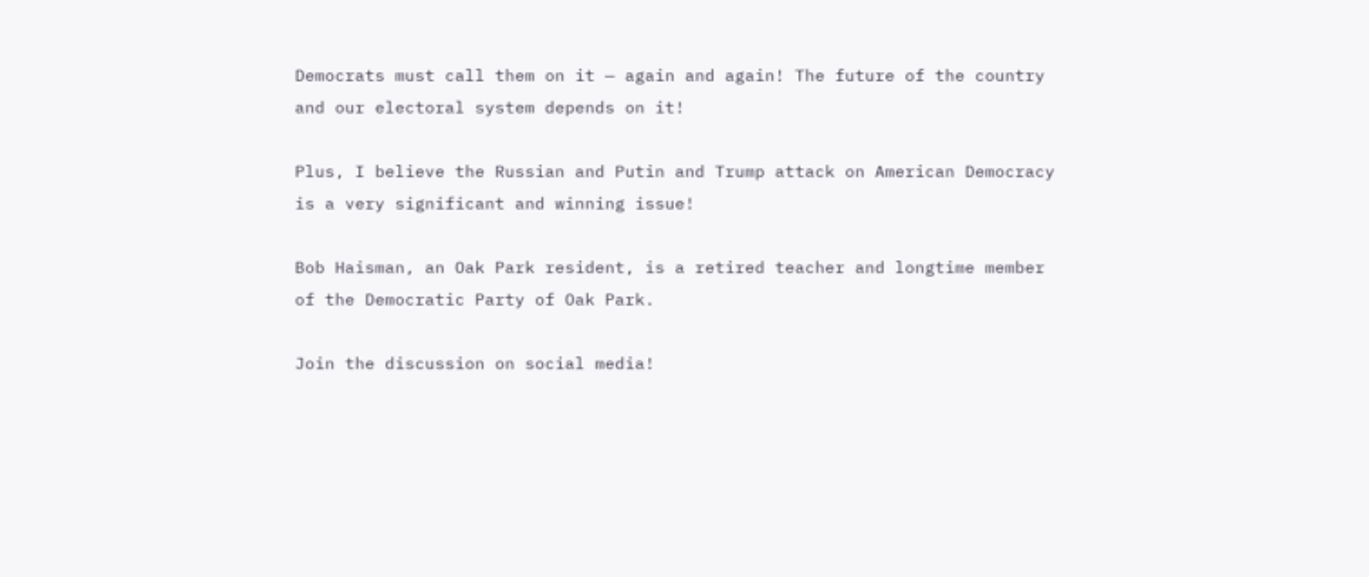Democrats must call them on it — again and again! The future of the country and our electoral system depends on it!

Plus, I believe the Russian and Putin and Trump attack on American Democracy is a very significant and winning issue!

Bob Haisman, an Oak Park resident, is a retired teacher and longtime member of the Democratic Party of Oak Park.

Join the discussion on social media!